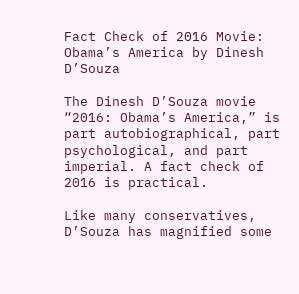Fact Check of 2016 Movie: Obama’s America by Dinesh D’Souza

The Dinesh D’Souza movie “2016: Obama’s America,” is  part autobiographical, part psychological, and part imperial. A fact check of 2016 is practical.

Like many conservatives, D’Souza has magnified some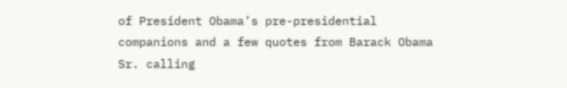of President Obama’s pre-presidential companions and a few quotes from Barack Obama Sr. calling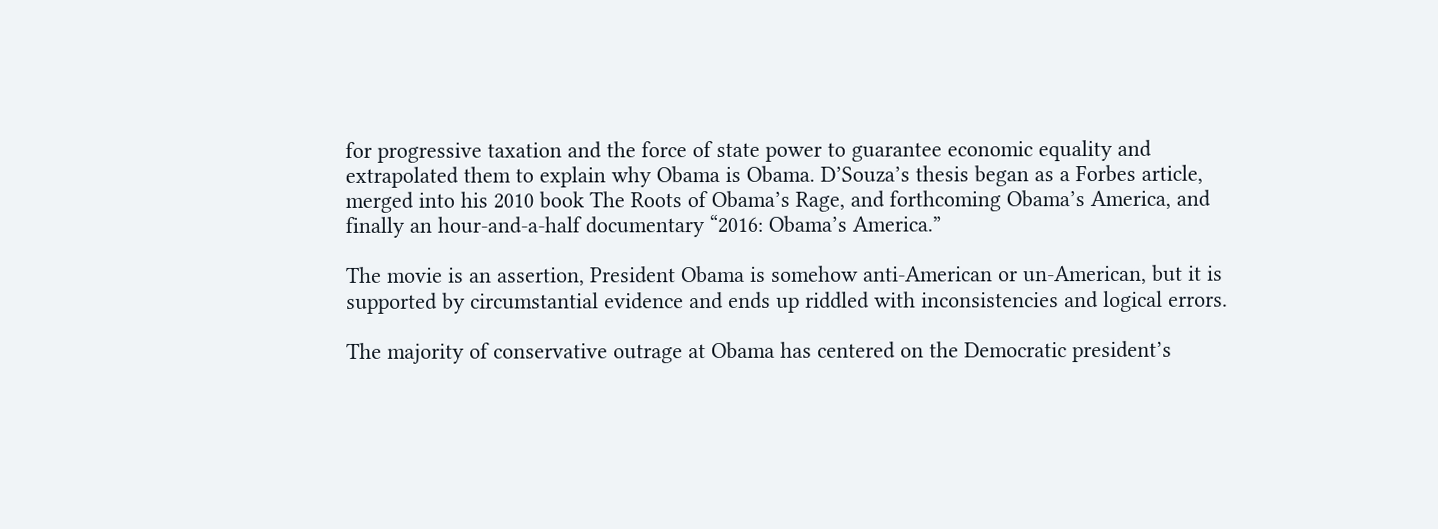for progressive taxation and the force of state power to guarantee economic equality and extrapolated them to explain why Obama is Obama. D’Souza’s thesis began as a Forbes article, merged into his 2010 book The Roots of Obama’s Rage, and forthcoming Obama’s America, and finally an hour-and-a-half documentary “2016: Obama’s America.”

The movie is an assertion, President Obama is somehow anti-American or un-American, but it is supported by circumstantial evidence and ends up riddled with inconsistencies and logical errors.

The majority of conservative outrage at Obama has centered on the Democratic president’s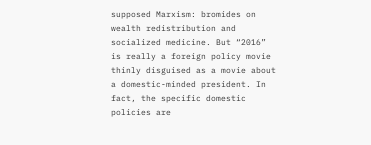supposed Marxism: bromides on wealth redistribution and socialized medicine. But “2016” is really a foreign policy movie thinly disguised as a movie about a domestic-minded president. In fact, the specific domestic policies are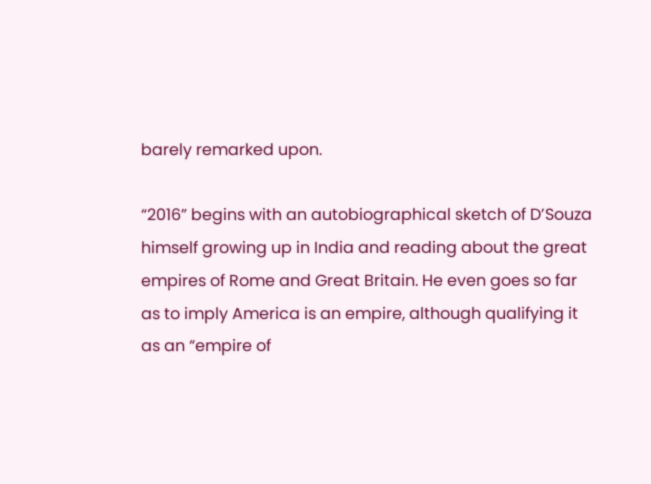barely remarked upon.

“2016” begins with an autobiographical sketch of D’Souza himself growing up in India and reading about the great empires of Rome and Great Britain. He even goes so far as to imply America is an empire, although qualifying it as an “empire of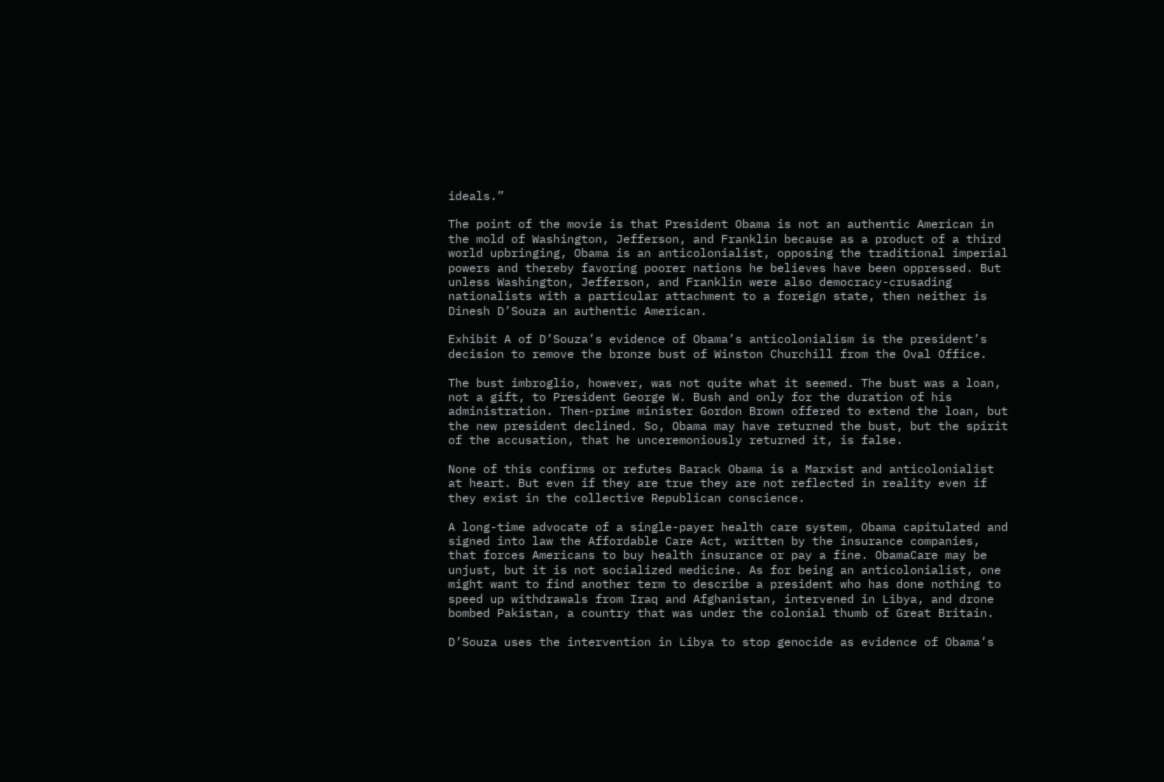ideals.”

The point of the movie is that President Obama is not an authentic American in the mold of Washington, Jefferson, and Franklin because as a product of a third world upbringing, Obama is an anticolonialist, opposing the traditional imperial powers and thereby favoring poorer nations he believes have been oppressed. But unless Washington, Jefferson, and Franklin were also democracy-crusading nationalists with a particular attachment to a foreign state, then neither is Dinesh D’Souza an authentic American.

Exhibit A of D’Souza’s evidence of Obama’s anticolonialism is the president’s decision to remove the bronze bust of Winston Churchill from the Oval Office.

The bust imbroglio, however, was not quite what it seemed. The bust was a loan, not a gift, to President George W. Bush and only for the duration of his administration. Then-prime minister Gordon Brown offered to extend the loan, but the new president declined. So, Obama may have returned the bust, but the spirit of the accusation, that he unceremoniously returned it, is false.

None of this confirms or refutes Barack Obama is a Marxist and anticolonialist at heart. But even if they are true they are not reflected in reality even if they exist in the collective Republican conscience.

A long-time advocate of a single-payer health care system, Obama capitulated and signed into law the Affordable Care Act, written by the insurance companies, that forces Americans to buy health insurance or pay a fine. ObamaCare may be unjust, but it is not socialized medicine. As for being an anticolonialist, one might want to find another term to describe a president who has done nothing to speed up withdrawals from Iraq and Afghanistan, intervened in Libya, and drone bombed Pakistan, a country that was under the colonial thumb of Great Britain.

D’Souza uses the intervention in Libya to stop genocide as evidence of Obama’s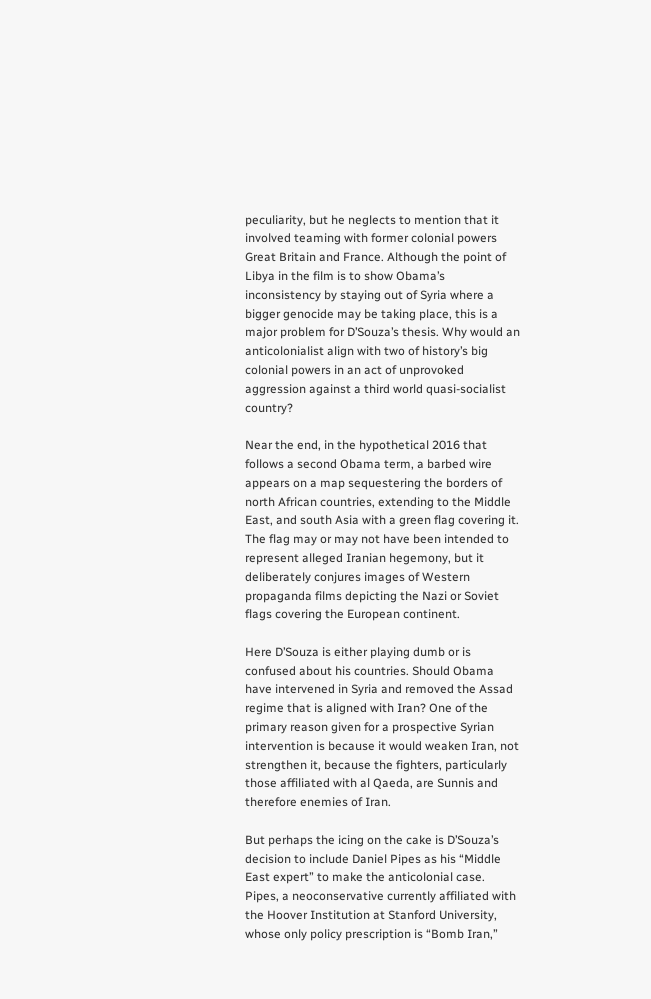peculiarity, but he neglects to mention that it involved teaming with former colonial powers Great Britain and France. Although the point of Libya in the film is to show Obama’s inconsistency by staying out of Syria where a bigger genocide may be taking place, this is a major problem for D’Souza’s thesis. Why would an anticolonialist align with two of history’s big colonial powers in an act of unprovoked aggression against a third world quasi-socialist country?

Near the end, in the hypothetical 2016 that follows a second Obama term, a barbed wire appears on a map sequestering the borders of north African countries, extending to the Middle East, and south Asia with a green flag covering it. The flag may or may not have been intended to represent alleged Iranian hegemony, but it deliberately conjures images of Western propaganda films depicting the Nazi or Soviet flags covering the European continent.

Here D’Souza is either playing dumb or is confused about his countries. Should Obama have intervened in Syria and removed the Assad regime that is aligned with Iran? One of the primary reason given for a prospective Syrian intervention is because it would weaken Iran, not strengthen it, because the fighters, particularly those affiliated with al Qaeda, are Sunnis and therefore enemies of Iran.

But perhaps the icing on the cake is D’Souza’s decision to include Daniel Pipes as his “Middle East expert” to make the anticolonial case. Pipes, a neoconservative currently affiliated with the Hoover Institution at Stanford University, whose only policy prescription is “Bomb Iran,”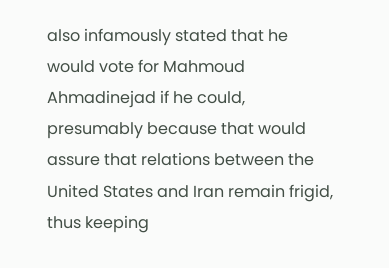also infamously stated that he would vote for Mahmoud Ahmadinejad if he could, presumably because that would assure that relations between the United States and Iran remain frigid, thus keeping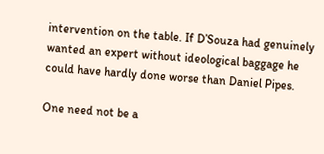intervention on the table. If D’Souza had genuinely wanted an expert without ideological baggage he could have hardly done worse than Daniel Pipes.

One need not be a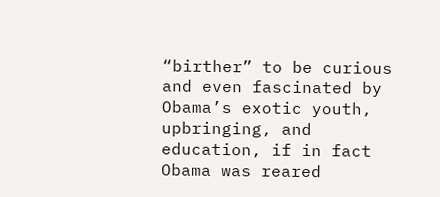“birther” to be curious and even fascinated by Obama’s exotic youth, upbringing, and education, if in fact Obama was reared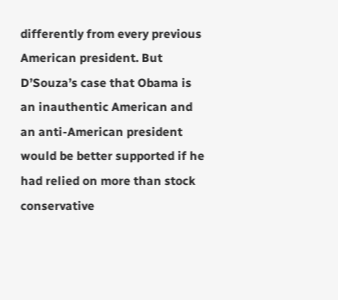differently from every previous American president. But D’Souza’s case that Obama is an inauthentic American and an anti-American president would be better supported if he had relied on more than stock conservative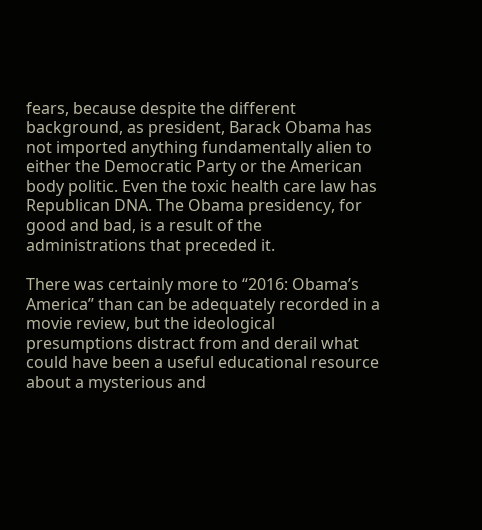fears, because despite the different background, as president, Barack Obama has not imported anything fundamentally alien to either the Democratic Party or the American body politic. Even the toxic health care law has Republican DNA. The Obama presidency, for good and bad, is a result of the administrations that preceded it.

There was certainly more to “2016: Obama’s America” than can be adequately recorded in a movie review, but the ideological presumptions distract from and derail what could have been a useful educational resource about a mysterious and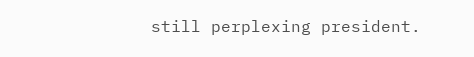still perplexing president.